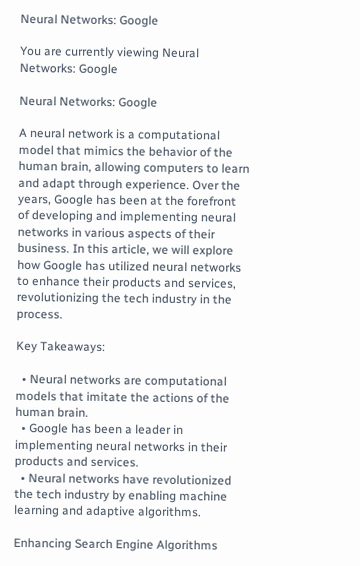Neural Networks: Google

You are currently viewing Neural Networks: Google

Neural Networks: Google

A neural network is a computational model that mimics the behavior of the human brain, allowing computers to learn and adapt through experience. Over the years, Google has been at the forefront of developing and implementing neural networks in various aspects of their business. In this article, we will explore how Google has utilized neural networks to enhance their products and services, revolutionizing the tech industry in the process.

Key Takeaways:

  • Neural networks are computational models that imitate the actions of the human brain.
  • Google has been a leader in implementing neural networks in their products and services.
  • Neural networks have revolutionized the tech industry by enabling machine learning and adaptive algorithms.

Enhancing Search Engine Algorithms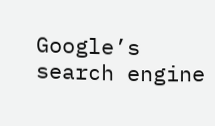Google’s search engine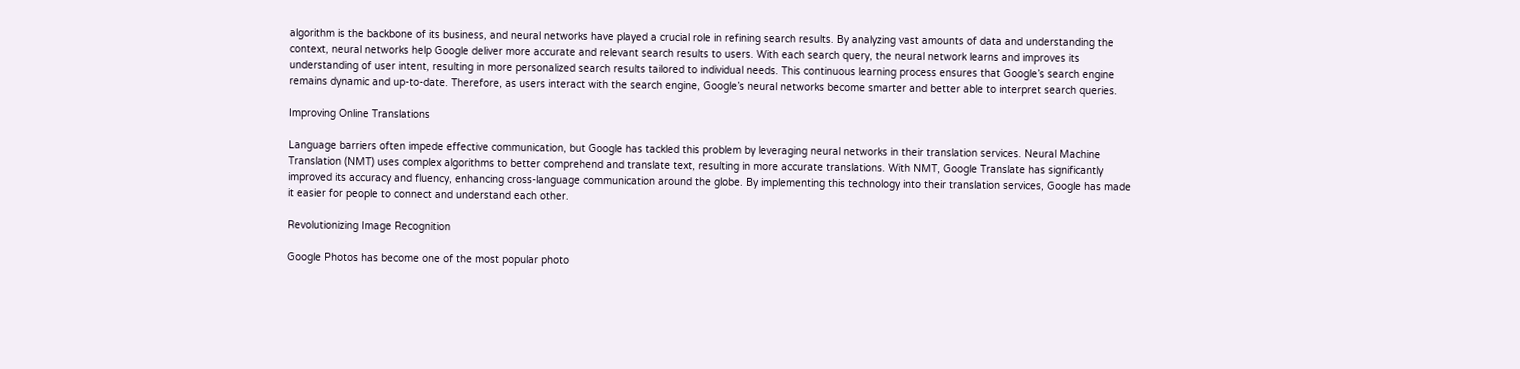algorithm is the backbone of its business, and neural networks have played a crucial role in refining search results. By analyzing vast amounts of data and understanding the context, neural networks help Google deliver more accurate and relevant search results to users. With each search query, the neural network learns and improves its understanding of user intent, resulting in more personalized search results tailored to individual needs. This continuous learning process ensures that Google’s search engine remains dynamic and up-to-date. Therefore, as users interact with the search engine, Google’s neural networks become smarter and better able to interpret search queries.

Improving Online Translations

Language barriers often impede effective communication, but Google has tackled this problem by leveraging neural networks in their translation services. Neural Machine Translation (NMT) uses complex algorithms to better comprehend and translate text, resulting in more accurate translations. With NMT, Google Translate has significantly improved its accuracy and fluency, enhancing cross-language communication around the globe. By implementing this technology into their translation services, Google has made it easier for people to connect and understand each other.

Revolutionizing Image Recognition

Google Photos has become one of the most popular photo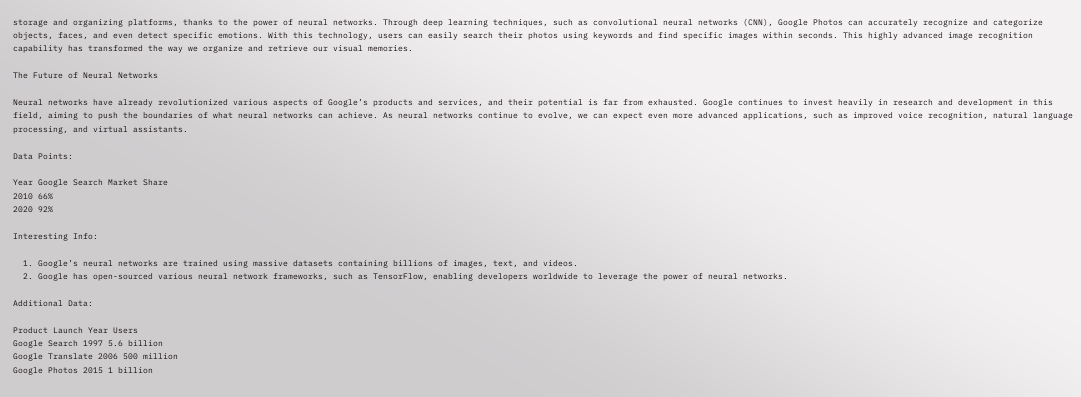storage and organizing platforms, thanks to the power of neural networks. Through deep learning techniques, such as convolutional neural networks (CNN), Google Photos can accurately recognize and categorize objects, faces, and even detect specific emotions. With this technology, users can easily search their photos using keywords and find specific images within seconds. This highly advanced image recognition capability has transformed the way we organize and retrieve our visual memories.

The Future of Neural Networks

Neural networks have already revolutionized various aspects of Google’s products and services, and their potential is far from exhausted. Google continues to invest heavily in research and development in this field, aiming to push the boundaries of what neural networks can achieve. As neural networks continue to evolve, we can expect even more advanced applications, such as improved voice recognition, natural language processing, and virtual assistants.

Data Points:

Year Google Search Market Share
2010 66%
2020 92%

Interesting Info:

  1. Google’s neural networks are trained using massive datasets containing billions of images, text, and videos.
  2. Google has open-sourced various neural network frameworks, such as TensorFlow, enabling developers worldwide to leverage the power of neural networks.

Additional Data:

Product Launch Year Users
Google Search 1997 5.6 billion
Google Translate 2006 500 million
Google Photos 2015 1 billion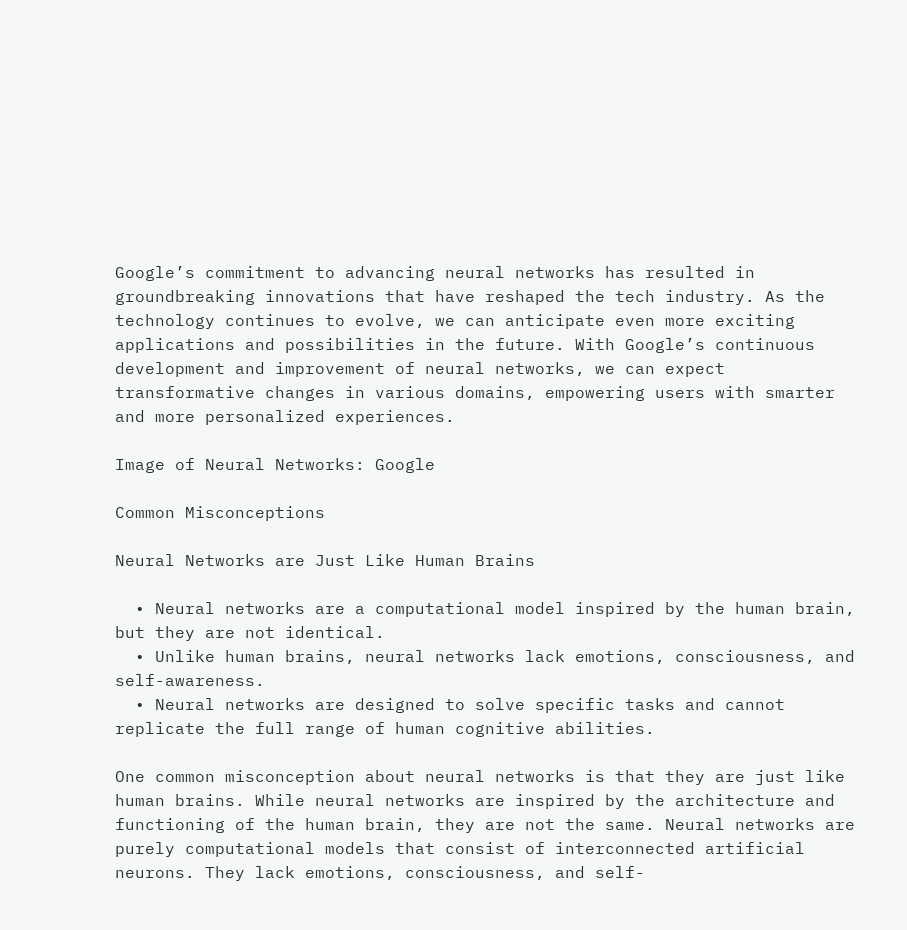Google’s commitment to advancing neural networks has resulted in groundbreaking innovations that have reshaped the tech industry. As the technology continues to evolve, we can anticipate even more exciting applications and possibilities in the future. With Google’s continuous development and improvement of neural networks, we can expect transformative changes in various domains, empowering users with smarter and more personalized experiences.

Image of Neural Networks: Google

Common Misconceptions

Neural Networks are Just Like Human Brains

  • Neural networks are a computational model inspired by the human brain, but they are not identical.
  • Unlike human brains, neural networks lack emotions, consciousness, and self-awareness.
  • Neural networks are designed to solve specific tasks and cannot replicate the full range of human cognitive abilities.

One common misconception about neural networks is that they are just like human brains. While neural networks are inspired by the architecture and functioning of the human brain, they are not the same. Neural networks are purely computational models that consist of interconnected artificial neurons. They lack emotions, consciousness, and self-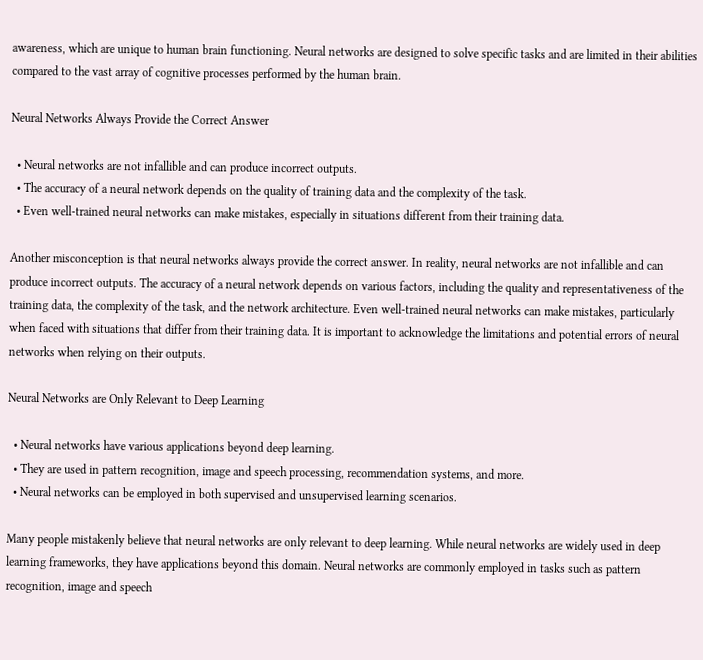awareness, which are unique to human brain functioning. Neural networks are designed to solve specific tasks and are limited in their abilities compared to the vast array of cognitive processes performed by the human brain.

Neural Networks Always Provide the Correct Answer

  • Neural networks are not infallible and can produce incorrect outputs.
  • The accuracy of a neural network depends on the quality of training data and the complexity of the task.
  • Even well-trained neural networks can make mistakes, especially in situations different from their training data.

Another misconception is that neural networks always provide the correct answer. In reality, neural networks are not infallible and can produce incorrect outputs. The accuracy of a neural network depends on various factors, including the quality and representativeness of the training data, the complexity of the task, and the network architecture. Even well-trained neural networks can make mistakes, particularly when faced with situations that differ from their training data. It is important to acknowledge the limitations and potential errors of neural networks when relying on their outputs.

Neural Networks are Only Relevant to Deep Learning

  • Neural networks have various applications beyond deep learning.
  • They are used in pattern recognition, image and speech processing, recommendation systems, and more.
  • Neural networks can be employed in both supervised and unsupervised learning scenarios.

Many people mistakenly believe that neural networks are only relevant to deep learning. While neural networks are widely used in deep learning frameworks, they have applications beyond this domain. Neural networks are commonly employed in tasks such as pattern recognition, image and speech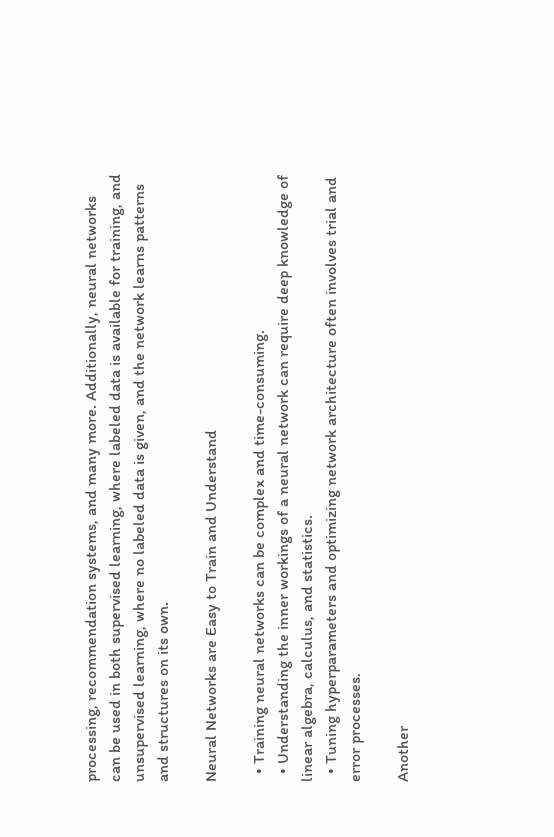processing, recommendation systems, and many more. Additionally, neural networks can be used in both supervised learning, where labeled data is available for training, and unsupervised learning, where no labeled data is given, and the network learns patterns and structures on its own.

Neural Networks are Easy to Train and Understand

  • Training neural networks can be complex and time-consuming.
  • Understanding the inner workings of a neural network can require deep knowledge of linear algebra, calculus, and statistics.
  • Tuning hyperparameters and optimizing network architecture often involves trial and error processes.

Another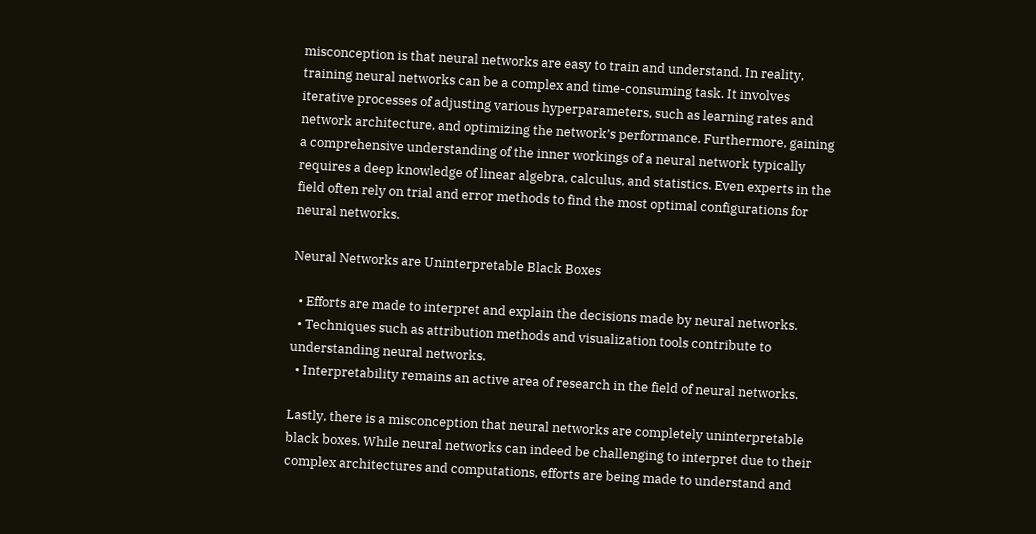misconception is that neural networks are easy to train and understand. In reality, training neural networks can be a complex and time-consuming task. It involves iterative processes of adjusting various hyperparameters, such as learning rates and network architecture, and optimizing the network’s performance. Furthermore, gaining a comprehensive understanding of the inner workings of a neural network typically requires a deep knowledge of linear algebra, calculus, and statistics. Even experts in the field often rely on trial and error methods to find the most optimal configurations for neural networks.

Neural Networks are Uninterpretable Black Boxes

  • Efforts are made to interpret and explain the decisions made by neural networks.
  • Techniques such as attribution methods and visualization tools contribute to understanding neural networks.
  • Interpretability remains an active area of research in the field of neural networks.

Lastly, there is a misconception that neural networks are completely uninterpretable black boxes. While neural networks can indeed be challenging to interpret due to their complex architectures and computations, efforts are being made to understand and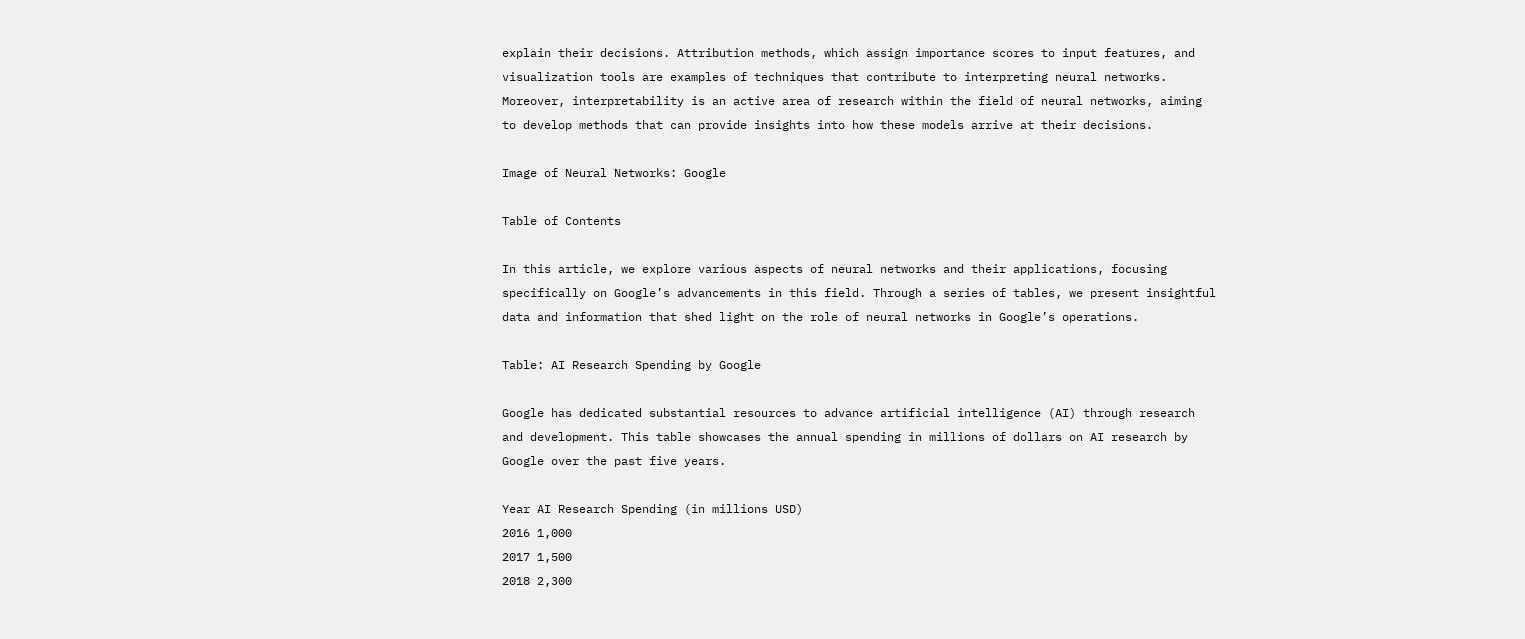explain their decisions. Attribution methods, which assign importance scores to input features, and visualization tools are examples of techniques that contribute to interpreting neural networks. Moreover, interpretability is an active area of research within the field of neural networks, aiming to develop methods that can provide insights into how these models arrive at their decisions.

Image of Neural Networks: Google

Table of Contents

In this article, we explore various aspects of neural networks and their applications, focusing specifically on Google’s advancements in this field. Through a series of tables, we present insightful data and information that shed light on the role of neural networks in Google’s operations.

Table: AI Research Spending by Google

Google has dedicated substantial resources to advance artificial intelligence (AI) through research and development. This table showcases the annual spending in millions of dollars on AI research by Google over the past five years.

Year AI Research Spending (in millions USD)
2016 1,000
2017 1,500
2018 2,300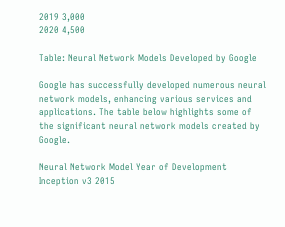2019 3,000
2020 4,500

Table: Neural Network Models Developed by Google

Google has successfully developed numerous neural network models, enhancing various services and applications. The table below highlights some of the significant neural network models created by Google.

Neural Network Model Year of Development
Inception v3 2015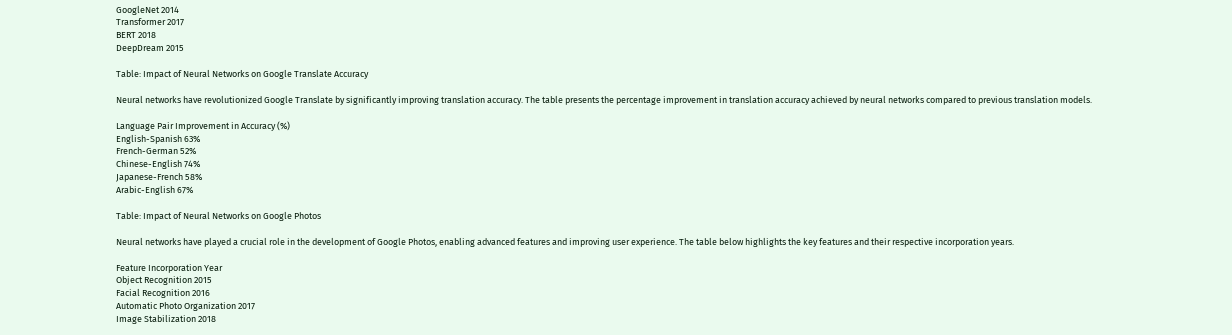GoogleNet 2014
Transformer 2017
BERT 2018
DeepDream 2015

Table: Impact of Neural Networks on Google Translate Accuracy

Neural networks have revolutionized Google Translate by significantly improving translation accuracy. The table presents the percentage improvement in translation accuracy achieved by neural networks compared to previous translation models.

Language Pair Improvement in Accuracy (%)
English-Spanish 63%
French-German 52%
Chinese-English 74%
Japanese-French 58%
Arabic-English 67%

Table: Impact of Neural Networks on Google Photos

Neural networks have played a crucial role in the development of Google Photos, enabling advanced features and improving user experience. The table below highlights the key features and their respective incorporation years.

Feature Incorporation Year
Object Recognition 2015
Facial Recognition 2016
Automatic Photo Organization 2017
Image Stabilization 2018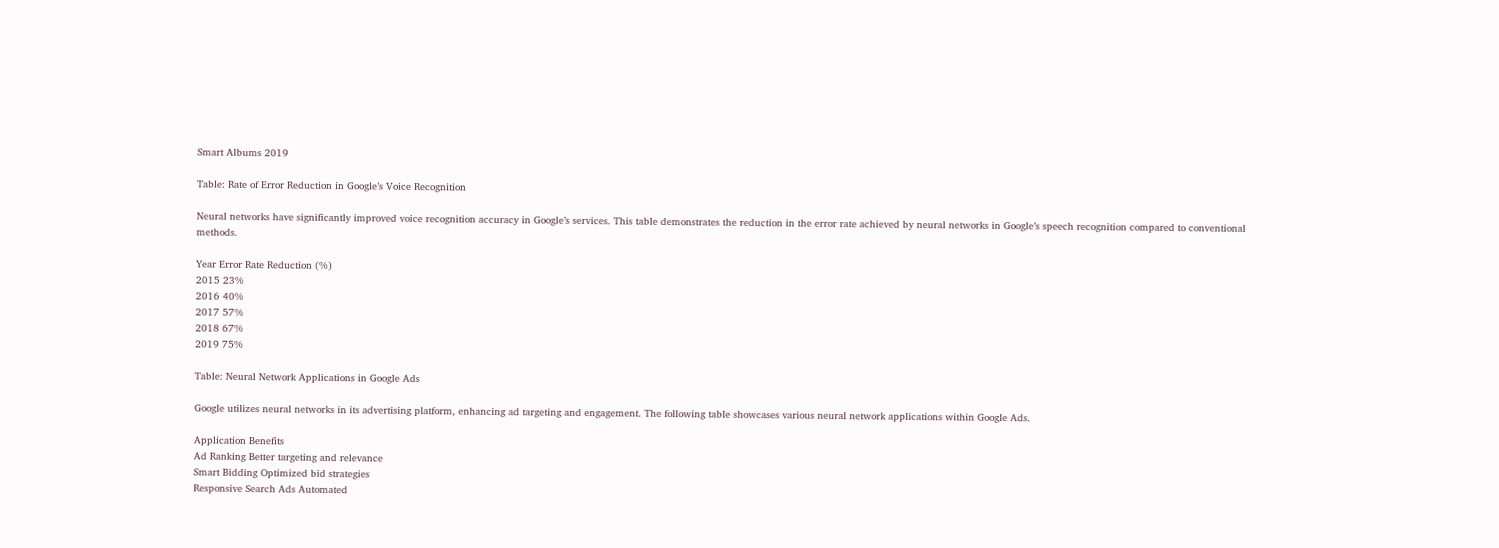Smart Albums 2019

Table: Rate of Error Reduction in Google’s Voice Recognition

Neural networks have significantly improved voice recognition accuracy in Google’s services. This table demonstrates the reduction in the error rate achieved by neural networks in Google’s speech recognition compared to conventional methods.

Year Error Rate Reduction (%)
2015 23%
2016 40%
2017 57%
2018 67%
2019 75%

Table: Neural Network Applications in Google Ads

Google utilizes neural networks in its advertising platform, enhancing ad targeting and engagement. The following table showcases various neural network applications within Google Ads.

Application Benefits
Ad Ranking Better targeting and relevance
Smart Bidding Optimized bid strategies
Responsive Search Ads Automated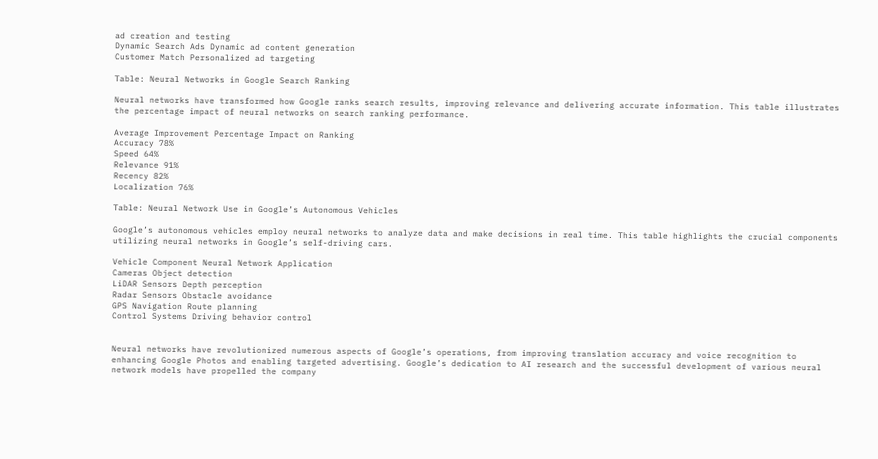ad creation and testing
Dynamic Search Ads Dynamic ad content generation
Customer Match Personalized ad targeting

Table: Neural Networks in Google Search Ranking

Neural networks have transformed how Google ranks search results, improving relevance and delivering accurate information. This table illustrates the percentage impact of neural networks on search ranking performance.

Average Improvement Percentage Impact on Ranking
Accuracy 78%
Speed 64%
Relevance 91%
Recency 82%
Localization 76%

Table: Neural Network Use in Google’s Autonomous Vehicles

Google’s autonomous vehicles employ neural networks to analyze data and make decisions in real time. This table highlights the crucial components utilizing neural networks in Google’s self-driving cars.

Vehicle Component Neural Network Application
Cameras Object detection
LiDAR Sensors Depth perception
Radar Sensors Obstacle avoidance
GPS Navigation Route planning
Control Systems Driving behavior control


Neural networks have revolutionized numerous aspects of Google’s operations, from improving translation accuracy and voice recognition to enhancing Google Photos and enabling targeted advertising. Google’s dedication to AI research and the successful development of various neural network models have propelled the company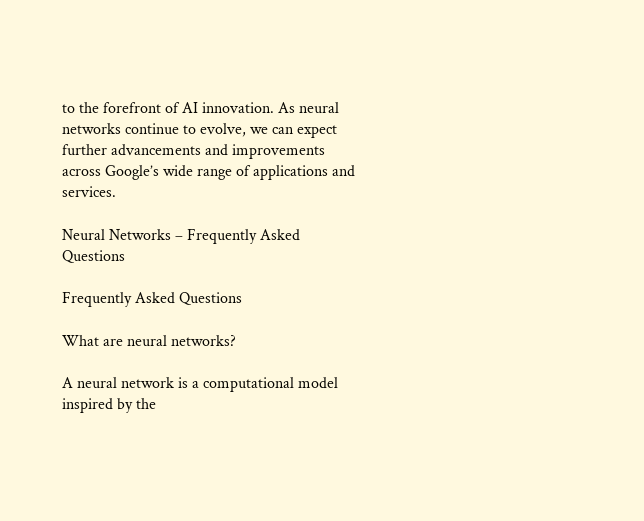to the forefront of AI innovation. As neural networks continue to evolve, we can expect further advancements and improvements across Google’s wide range of applications and services.

Neural Networks – Frequently Asked Questions

Frequently Asked Questions

What are neural networks?

A neural network is a computational model inspired by the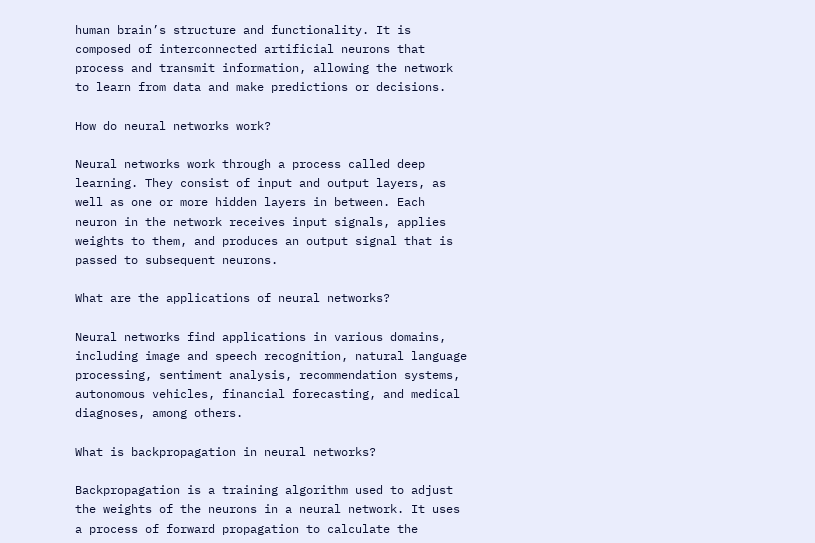human brain’s structure and functionality. It is composed of interconnected artificial neurons that process and transmit information, allowing the network to learn from data and make predictions or decisions.

How do neural networks work?

Neural networks work through a process called deep learning. They consist of input and output layers, as well as one or more hidden layers in between. Each neuron in the network receives input signals, applies weights to them, and produces an output signal that is passed to subsequent neurons.

What are the applications of neural networks?

Neural networks find applications in various domains, including image and speech recognition, natural language processing, sentiment analysis, recommendation systems, autonomous vehicles, financial forecasting, and medical diagnoses, among others.

What is backpropagation in neural networks?

Backpropagation is a training algorithm used to adjust the weights of the neurons in a neural network. It uses a process of forward propagation to calculate the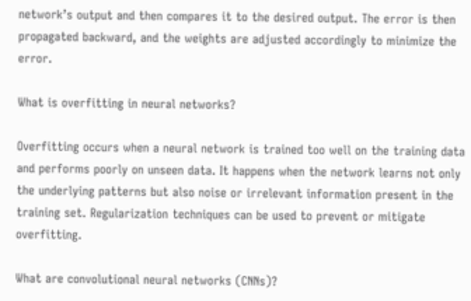network’s output and then compares it to the desired output. The error is then propagated backward, and the weights are adjusted accordingly to minimize the error.

What is overfitting in neural networks?

Overfitting occurs when a neural network is trained too well on the training data and performs poorly on unseen data. It happens when the network learns not only the underlying patterns but also noise or irrelevant information present in the training set. Regularization techniques can be used to prevent or mitigate overfitting.

What are convolutional neural networks (CNNs)?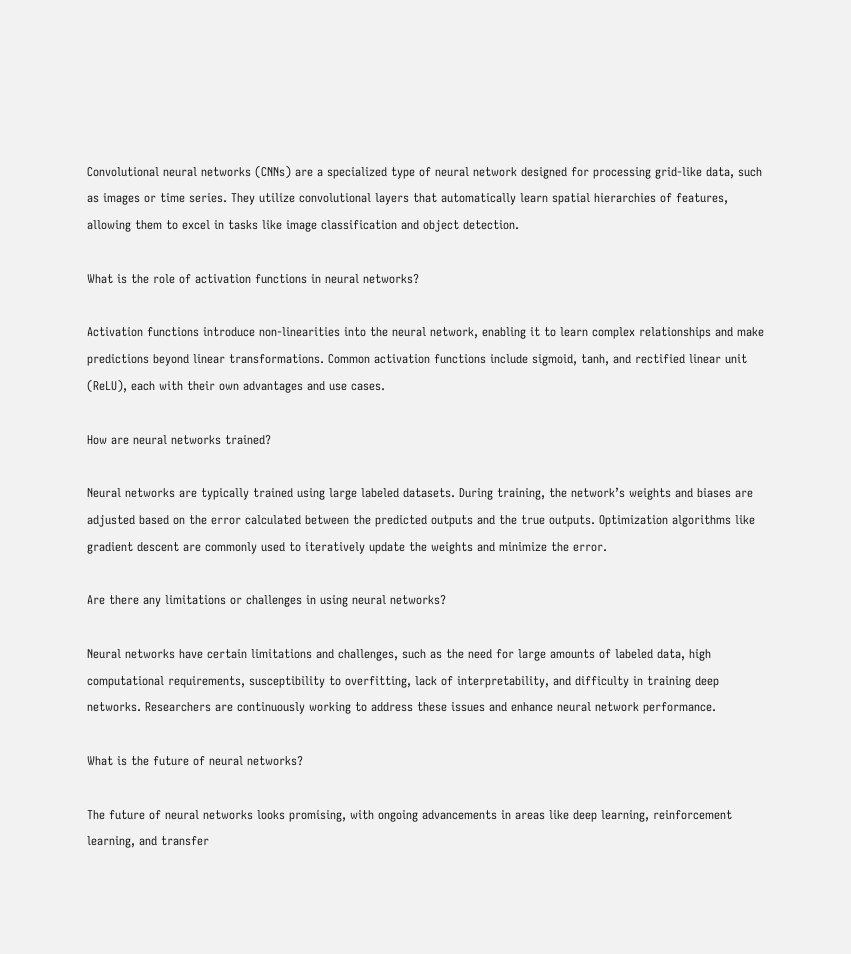Convolutional neural networks (CNNs) are a specialized type of neural network designed for processing grid-like data, such as images or time series. They utilize convolutional layers that automatically learn spatial hierarchies of features, allowing them to excel in tasks like image classification and object detection.

What is the role of activation functions in neural networks?

Activation functions introduce non-linearities into the neural network, enabling it to learn complex relationships and make predictions beyond linear transformations. Common activation functions include sigmoid, tanh, and rectified linear unit (ReLU), each with their own advantages and use cases.

How are neural networks trained?

Neural networks are typically trained using large labeled datasets. During training, the network’s weights and biases are adjusted based on the error calculated between the predicted outputs and the true outputs. Optimization algorithms like gradient descent are commonly used to iteratively update the weights and minimize the error.

Are there any limitations or challenges in using neural networks?

Neural networks have certain limitations and challenges, such as the need for large amounts of labeled data, high computational requirements, susceptibility to overfitting, lack of interpretability, and difficulty in training deep networks. Researchers are continuously working to address these issues and enhance neural network performance.

What is the future of neural networks?

The future of neural networks looks promising, with ongoing advancements in areas like deep learning, reinforcement learning, and transfer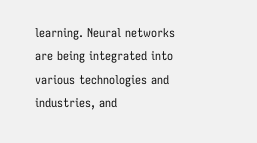learning. Neural networks are being integrated into various technologies and industries, and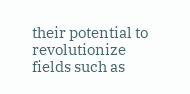their potential to revolutionize fields such as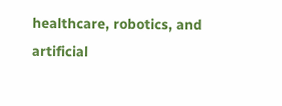healthcare, robotics, and artificial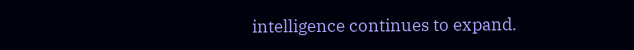intelligence continues to expand.